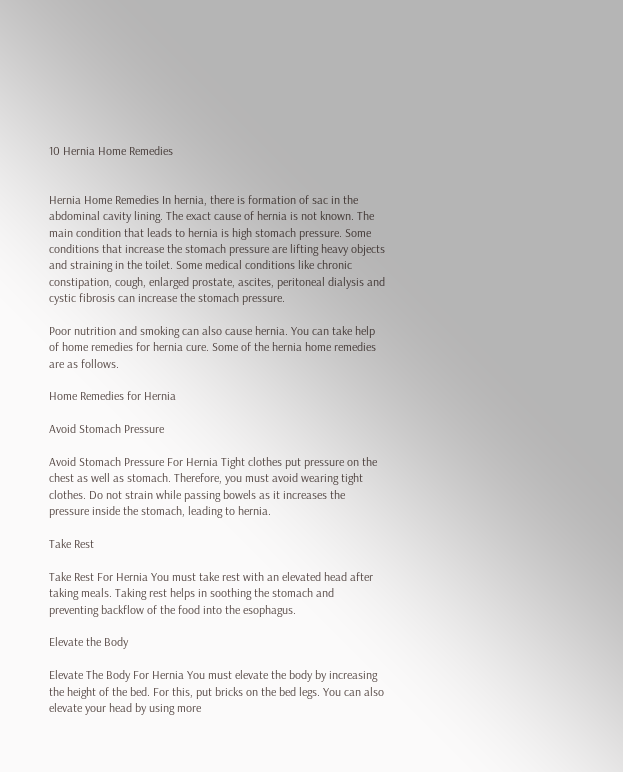10 Hernia Home Remedies


Hernia Home Remedies In hernia, there is formation of sac in the abdominal cavity lining. The exact cause of hernia is not known. The main condition that leads to hernia is high stomach pressure. Some conditions that increase the stomach pressure are lifting heavy objects and straining in the toilet. Some medical conditions like chronic constipation, cough, enlarged prostate, ascites, peritoneal dialysis and cystic fibrosis can increase the stomach pressure.

Poor nutrition and smoking can also cause hernia. You can take help of home remedies for hernia cure. Some of the hernia home remedies are as follows.

Home Remedies for Hernia

Avoid Stomach Pressure

Avoid Stomach Pressure For Hernia Tight clothes put pressure on the chest as well as stomach. Therefore, you must avoid wearing tight clothes. Do not strain while passing bowels as it increases the pressure inside the stomach, leading to hernia.

Take Rest

Take Rest For Hernia You must take rest with an elevated head after taking meals. Taking rest helps in soothing the stomach and preventing backflow of the food into the esophagus.

Elevate the Body

Elevate The Body For Hernia You must elevate the body by increasing the height of the bed. For this, put bricks on the bed legs. You can also elevate your head by using more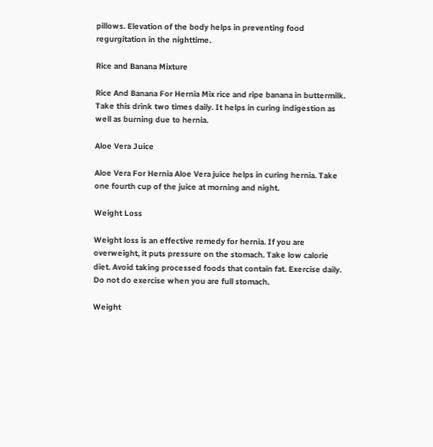pillows. Elevation of the body helps in preventing food regurgitation in the nighttime.

Rice and Banana Mixture

Rice And Banana For Hernia Mix rice and ripe banana in buttermilk. Take this drink two times daily. It helps in curing indigestion as well as burning due to hernia.

Aloe Vera Juice

Aloe Vera For Hernia Aloe Vera juice helps in curing hernia. Take one fourth cup of the juice at morning and night.

Weight Loss

Weight loss is an effective remedy for hernia. If you are overweight, it puts pressure on the stomach. Take low calorie diet. Avoid taking processed foods that contain fat. Exercise daily. Do not do exercise when you are full stomach.

Weight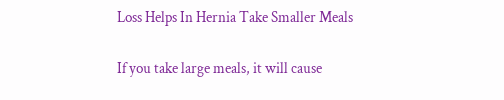Loss Helps In Hernia Take Smaller Meals

If you take large meals, it will cause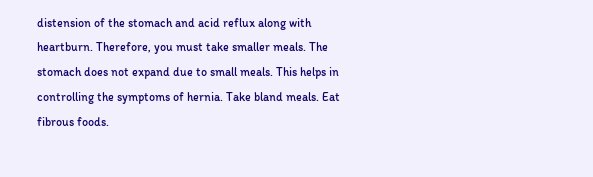distension of the stomach and acid reflux along with heartburn. Therefore, you must take smaller meals. The stomach does not expand due to small meals. This helps in controlling the symptoms of hernia. Take bland meals. Eat fibrous foods.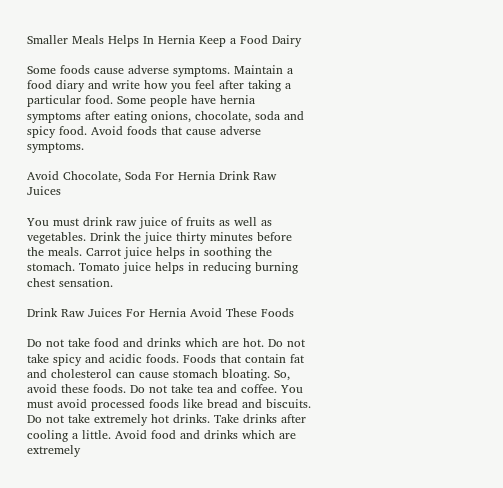Smaller Meals Helps In Hernia Keep a Food Dairy

Some foods cause adverse symptoms. Maintain a food diary and write how you feel after taking a particular food. Some people have hernia symptoms after eating onions, chocolate, soda and spicy food. Avoid foods that cause adverse symptoms.

Avoid Chocolate, Soda For Hernia Drink Raw Juices

You must drink raw juice of fruits as well as vegetables. Drink the juice thirty minutes before the meals. Carrot juice helps in soothing the stomach. Tomato juice helps in reducing burning chest sensation.

Drink Raw Juices For Hernia Avoid These Foods

Do not take food and drinks which are hot. Do not take spicy and acidic foods. Foods that contain fat and cholesterol can cause stomach bloating. So, avoid these foods. Do not take tea and coffee. You must avoid processed foods like bread and biscuits. Do not take extremely hot drinks. Take drinks after cooling a little. Avoid food and drinks which are extremely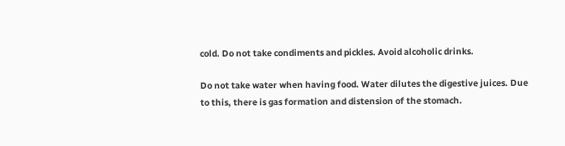cold. Do not take condiments and pickles. Avoid alcoholic drinks.

Do not take water when having food. Water dilutes the digestive juices. Due to this, there is gas formation and distension of the stomach.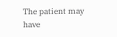The patient may have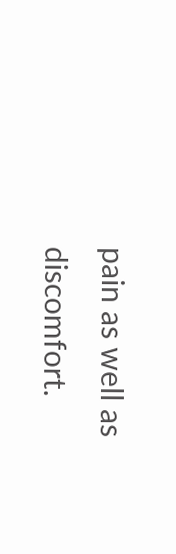pain as well as discomfort.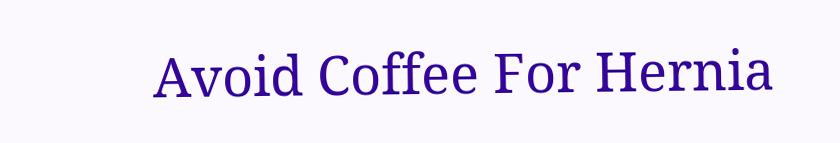Avoid Coffee For Hernia